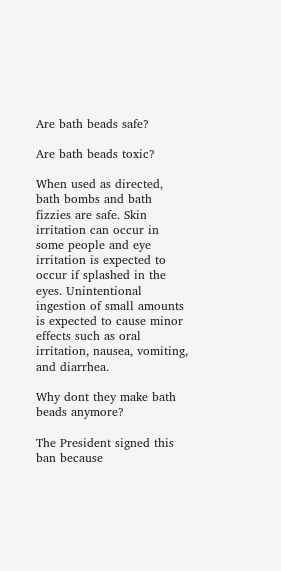Are bath beads safe?

Are bath beads toxic?

When used as directed, bath bombs and bath fizzies are safe. Skin irritation can occur in some people and eye irritation is expected to occur if splashed in the eyes. Unintentional ingestion of small amounts is expected to cause minor effects such as oral irritation, nausea, vomiting, and diarrhea.

Why dont they make bath beads anymore?

The President signed this ban because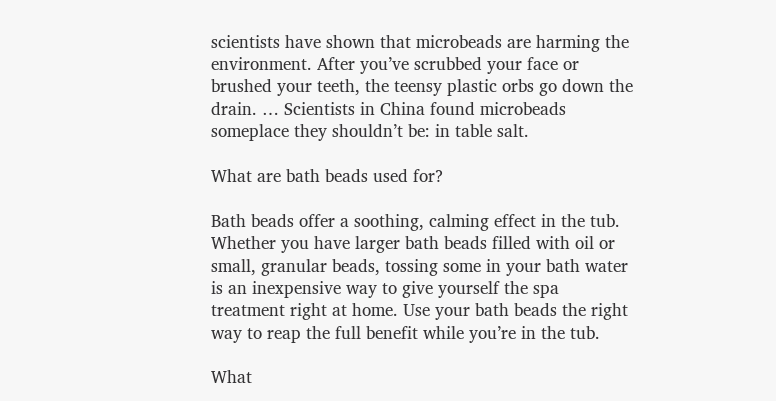scientists have shown that microbeads are harming the environment. After you’ve scrubbed your face or brushed your teeth, the teensy plastic orbs go down the drain. … Scientists in China found microbeads someplace they shouldn’t be: in table salt.

What are bath beads used for?

Bath beads offer a soothing, calming effect in the tub. Whether you have larger bath beads filled with oil or small, granular beads, tossing some in your bath water is an inexpensive way to give yourself the spa treatment right at home. Use your bath beads the right way to reap the full benefit while you’re in the tub.

What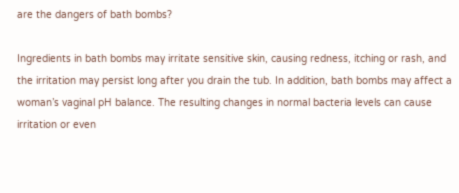are the dangers of bath bombs?

Ingredients in bath bombs may irritate sensitive skin, causing redness, itching or rash, and the irritation may persist long after you drain the tub. In addition, bath bombs may affect a woman’s vaginal pH balance. The resulting changes in normal bacteria levels can cause irritation or even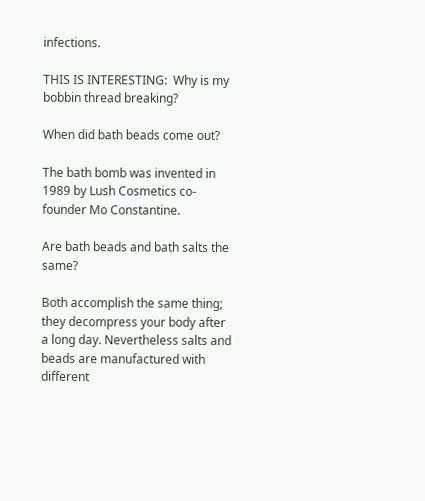infections.

THIS IS INTERESTING:  Why is my bobbin thread breaking?

When did bath beads come out?

The bath bomb was invented in 1989 by Lush Cosmetics co-founder Mo Constantine.

Are bath beads and bath salts the same?

Both accomplish the same thing; they decompress your body after a long day. Nevertheless salts and beads are manufactured with different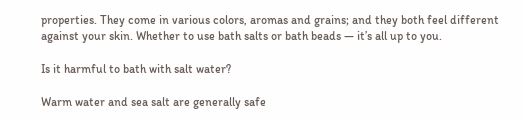properties. They come in various colors, aromas and grains; and they both feel different against your skin. Whether to use bath salts or bath beads — it’s all up to you.

Is it harmful to bath with salt water?

Warm water and sea salt are generally safe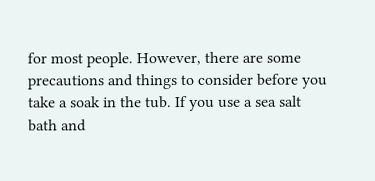for most people. However, there are some precautions and things to consider before you take a soak in the tub. If you use a sea salt bath and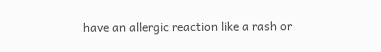have an allergic reaction like a rash or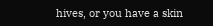hives, or you have a skin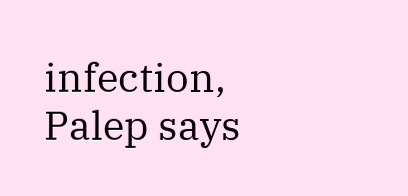infection, Palep says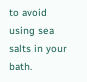to avoid using sea salts in your bath.